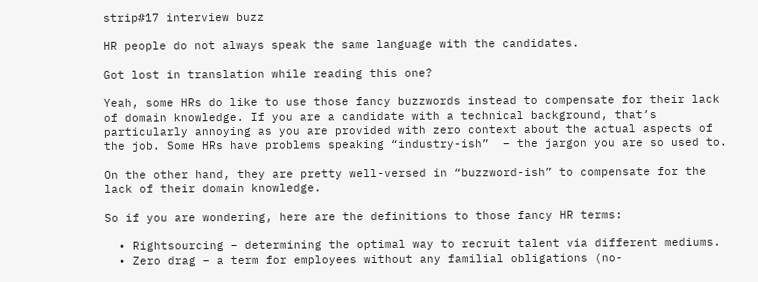strip#17 interview buzz

HR people do not always speak the same language with the candidates.

Got lost in translation while reading this one?

Yeah, some HRs do like to use those fancy buzzwords instead to compensate for their lack of domain knowledge. If you are a candidate with a technical background, that’s particularly annoying as you are provided with zero context about the actual aspects of the job. Some HRs have problems speaking “industry-ish”  – the jargon you are so used to.

On the other hand, they are pretty well-versed in “buzzword-ish” to compensate for the lack of their domain knowledge.

So if you are wondering, here are the definitions to those fancy HR terms:

  • Rightsourcing – determining the optimal way to recruit talent via different mediums.
  • Zero drag – a term for employees without any familial obligations (no-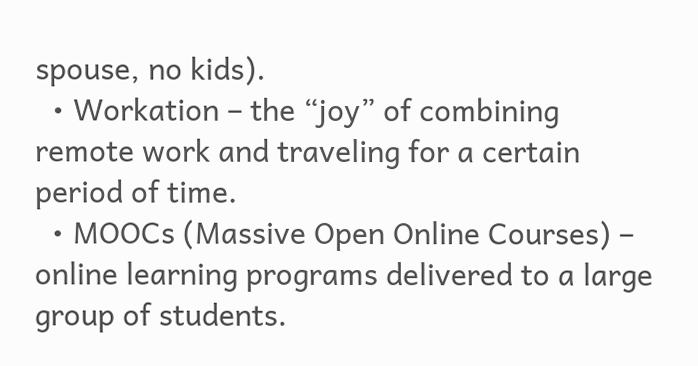spouse, no kids).
  • Workation – the “joy” of combining remote work and traveling for a certain period of time.
  • MOOCs (Massive Open Online Courses) – online learning programs delivered to a large group of students.